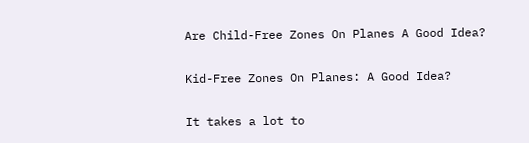Are Child-Free Zones On Planes A Good Idea?

Kid-Free Zones On Planes: A Good Idea?

It takes a lot to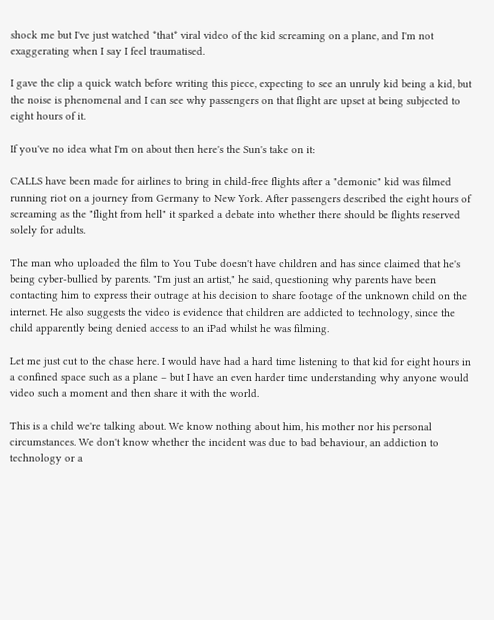shock me but I've just watched *that* viral video of the kid screaming on a plane, and I'm not exaggerating when I say I feel traumatised.

I gave the clip a quick watch before writing this piece, expecting to see an unruly kid being a kid, but the noise is phenomenal and I can see why passengers on that flight are upset at being subjected to eight hours of it.

If you've no idea what I'm on about then here's the Sun's take on it:

CALLS have been made for airlines to bring in child-free flights after a "demonic" kid was filmed running riot on a journey from Germany to New York. After passengers described the eight hours of screaming as the "flight from hell" it sparked a debate into whether there should be flights reserved solely for adults.

The man who uploaded the film to You Tube doesn't have children and has since claimed that he's being cyber-bullied by parents. "I'm just an artist," he said, questioning why parents have been contacting him to express their outrage at his decision to share footage of the unknown child on the internet. He also suggests the video is evidence that children are addicted to technology, since the child apparently being denied access to an iPad whilst he was filming.

Let me just cut to the chase here. I would have had a hard time listening to that kid for eight hours in a confined space such as a plane – but I have an even harder time understanding why anyone would video such a moment and then share it with the world.

This is a child we're talking about. We know nothing about him, his mother nor his personal circumstances. We don't know whether the incident was due to bad behaviour, an addiction to technology or a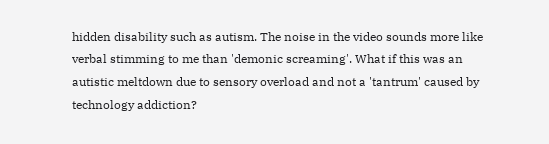hidden disability such as autism. The noise in the video sounds more like verbal stimming to me than 'demonic screaming'. What if this was an autistic meltdown due to sensory overload and not a 'tantrum' caused by technology addiction?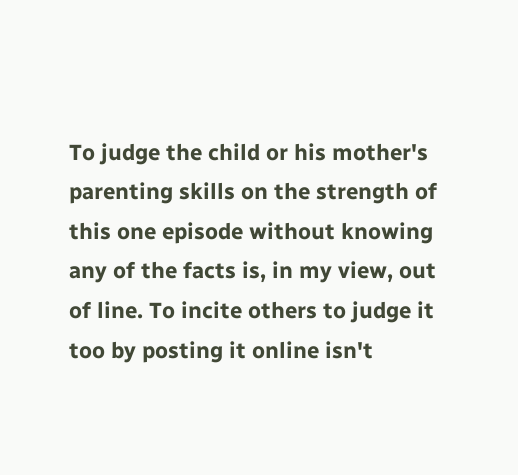To judge the child or his mother's parenting skills on the strength of this one episode without knowing any of the facts is, in my view, out of line. To incite others to judge it too by posting it online isn't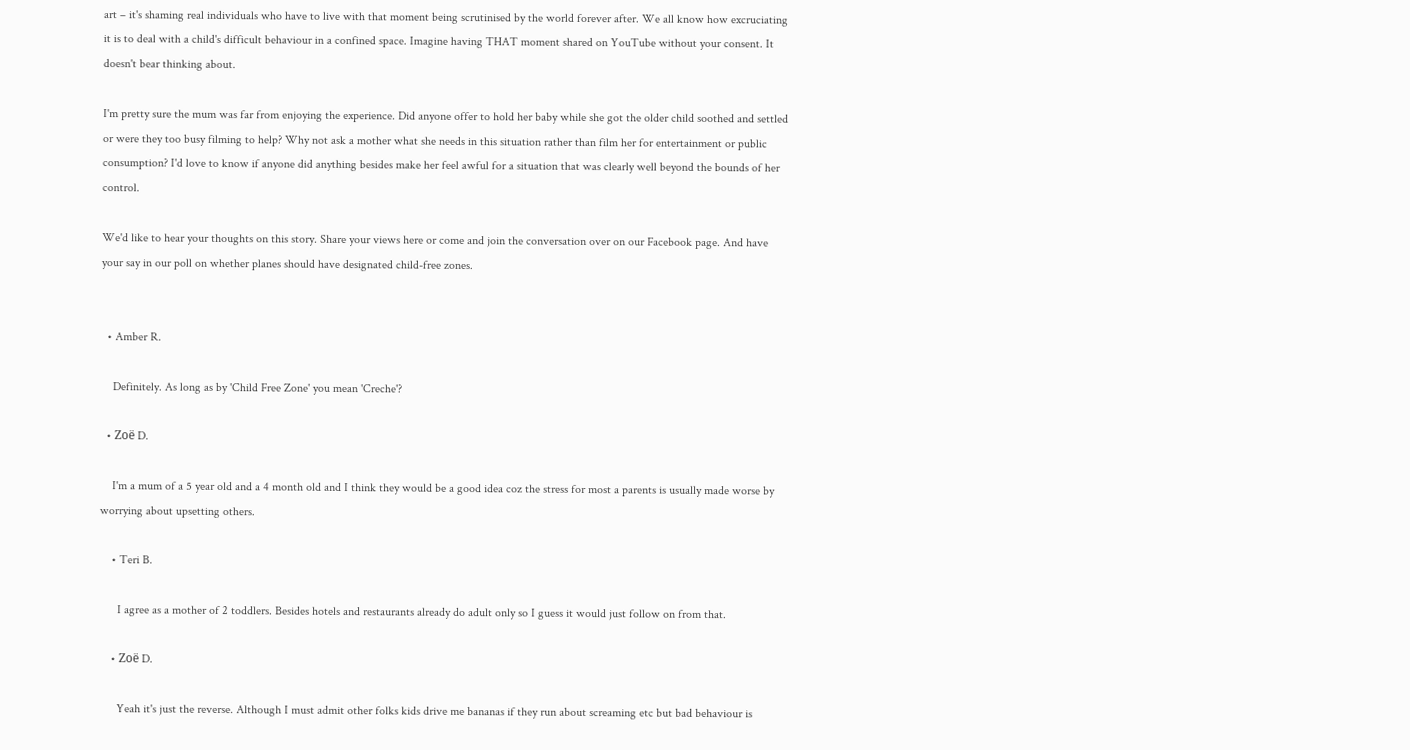art – it's shaming real individuals who have to live with that moment being scrutinised by the world forever after. We all know how excruciating it is to deal with a child's difficult behaviour in a confined space. Imagine having THAT moment shared on YouTube without your consent. It doesn't bear thinking about.

I'm pretty sure the mum was far from enjoying the experience. Did anyone offer to hold her baby while she got the older child soothed and settled or were they too busy filming to help? Why not ask a mother what she needs in this situation rather than film her for entertainment or public consumption? I'd love to know if anyone did anything besides make her feel awful for a situation that was clearly well beyond the bounds of her control.

We'd like to hear your thoughts on this story. Share your views here or come and join the conversation over on our Facebook page. And have your say in our poll on whether planes should have designated child-free zones.


  • Amber R.

    Definitely. As long as by 'Child Free Zone' you mean 'Creche'?

  • Zoë D.

    I'm a mum of a 5 year old and a 4 month old and I think they would be a good idea coz the stress for most a parents is usually made worse by worrying about upsetting others.

    • Teri B.

      I agree as a mother of 2 toddlers. Besides hotels and restaurants already do adult only so I guess it would just follow on from that.

    • Zoë D.

      Yeah it's just the reverse. Although I must admit other folks kids drive me bananas if they run about screaming etc but bad behaviour is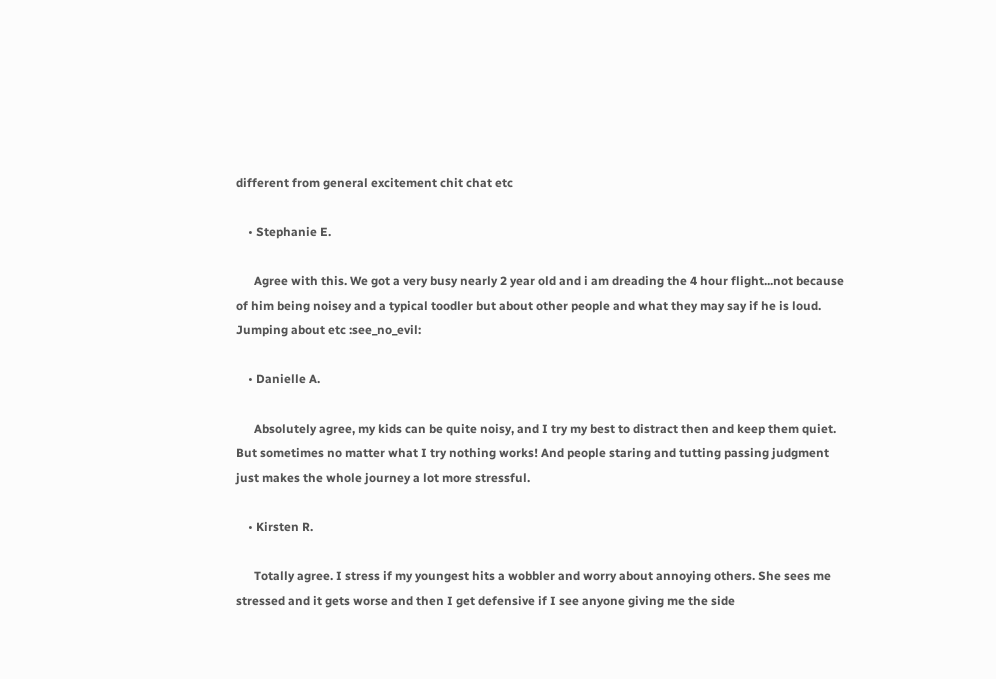different from general excitement chit chat etc

    • Stephanie E.

      Agree with this. We got a very busy nearly 2 year old and i am dreading the 4 hour flight...not because of him being noisey and a typical toodler but about other people and what they may say if he is loud. Jumping about etc :see_no_evil:

    • Danielle A.

      Absolutely agree, my kids can be quite noisy, and I try my best to distract then and keep them quiet. But sometimes no matter what I try nothing works! And people staring and tutting passing judgment just makes the whole journey a lot more stressful.

    • Kirsten R.

      Totally agree. I stress if my youngest hits a wobbler and worry about annoying others. She sees me stressed and it gets worse and then I get defensive if I see anyone giving me the side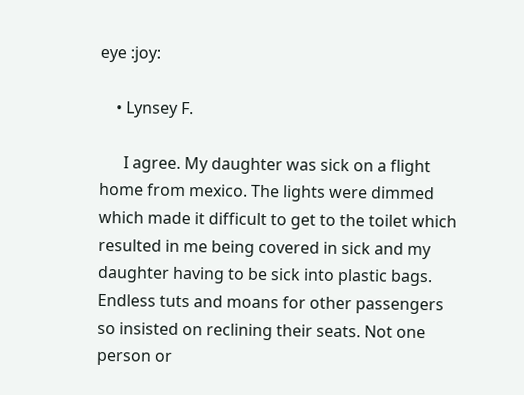eye :joy:

    • Lynsey F.

      I agree. My daughter was sick on a flight home from mexico. The lights were dimmed which made it difficult to get to the toilet which resulted in me being covered in sick and my daughter having to be sick into plastic bags. Endless tuts and moans for other passengers so insisted on reclining their seats. Not one person or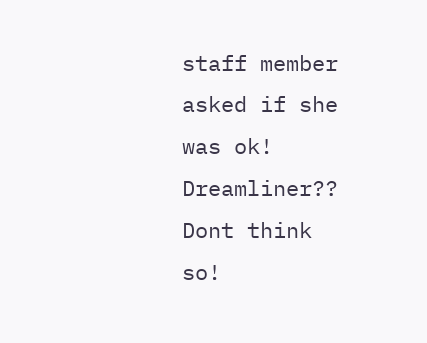staff member asked if she was ok! Dreamliner?? Dont think so!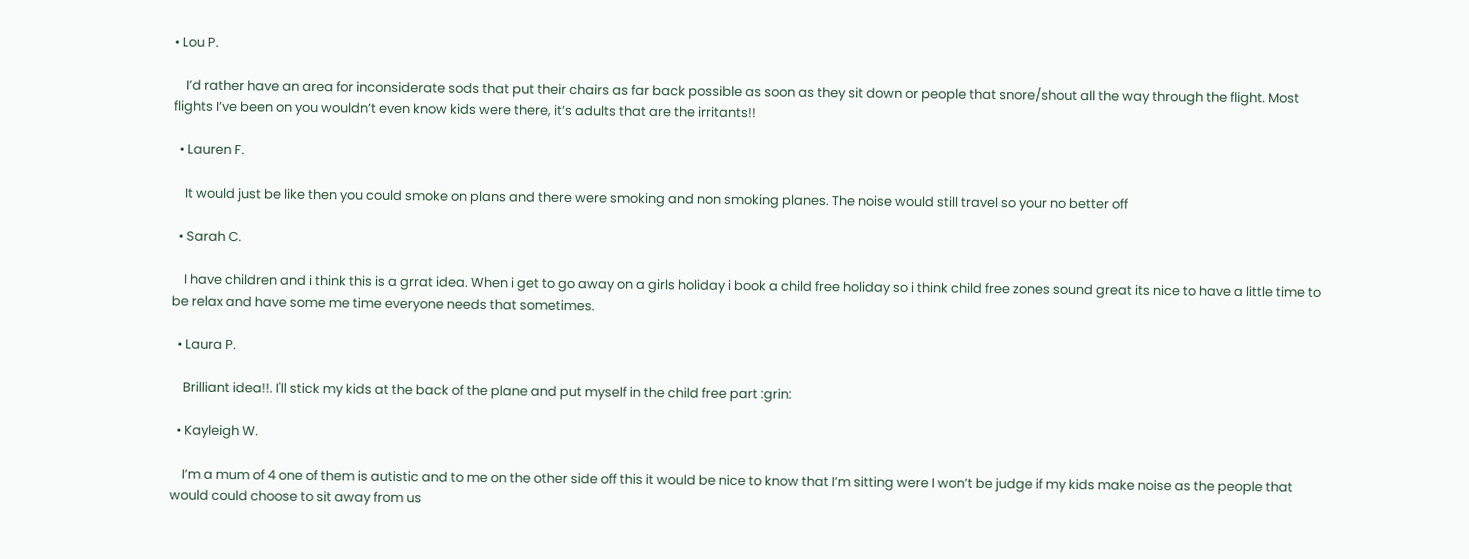• Lou P.

    I’d rather have an area for inconsiderate sods that put their chairs as far back possible as soon as they sit down or people that snore/shout all the way through the flight. Most flights I’ve been on you wouldn’t even know kids were there, it’s adults that are the irritants!!

  • Lauren F.

    It would just be like then you could smoke on plans and there were smoking and non smoking planes. The noise would still travel so your no better off

  • Sarah C.

    I have children and i think this is a grrat idea. When i get to go away on a girls holiday i book a child free holiday so i think child free zones sound great its nice to have a little time to be relax and have some me time everyone needs that sometimes.

  • Laura P.

    Brilliant idea!!. I'll stick my kids at the back of the plane and put myself in the child free part :grin:

  • Kayleigh W.

    I’m a mum of 4 one of them is autistic and to me on the other side off this it would be nice to know that I’m sitting were I won’t be judge if my kids make noise as the people that would could choose to sit away from us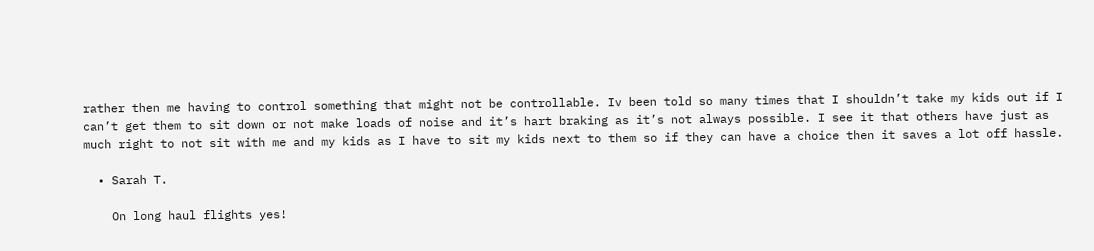rather then me having to control something that might not be controllable. Iv been told so many times that I shouldn’t take my kids out if I can’t get them to sit down or not make loads of noise and it’s hart braking as it’s not always possible. I see it that others have just as much right to not sit with me and my kids as I have to sit my kids next to them so if they can have a choice then it saves a lot off hassle.

  • Sarah T.

    On long haul flights yes!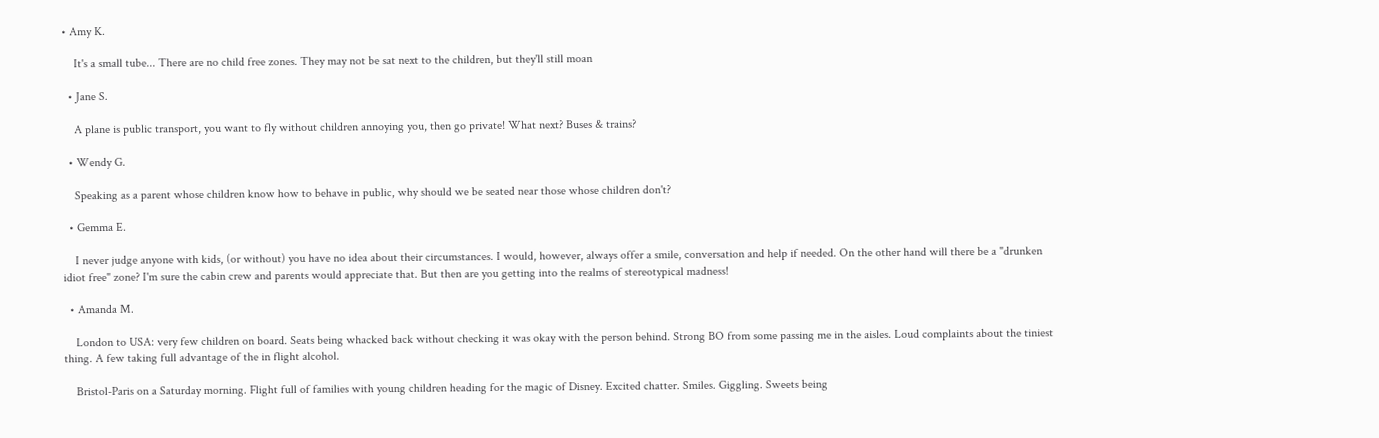• Amy K.

    It's a small tube... There are no child free zones. They may not be sat next to the children, but they'll still moan

  • Jane S.

    A plane is public transport, you want to fly without children annoying you, then go private! What next? Buses & trains?

  • Wendy G.

    Speaking as a parent whose children know how to behave in public, why should we be seated near those whose children don't?

  • Gemma E.

    I never judge anyone with kids, (or without) you have no idea about their circumstances. I would, however, always offer a smile, conversation and help if needed. On the other hand will there be a "drunken idiot free" zone? I'm sure the cabin crew and parents would appreciate that. But then are you getting into the realms of stereotypical madness!

  • Amanda M.

    London to USA: very few children on board. Seats being whacked back without checking it was okay with the person behind. Strong BO from some passing me in the aisles. Loud complaints about the tiniest thing. A few taking full advantage of the in flight alcohol.

    Bristol-Paris on a Saturday morning. Flight full of families with young children heading for the magic of Disney. Excited chatter. Smiles. Giggling. Sweets being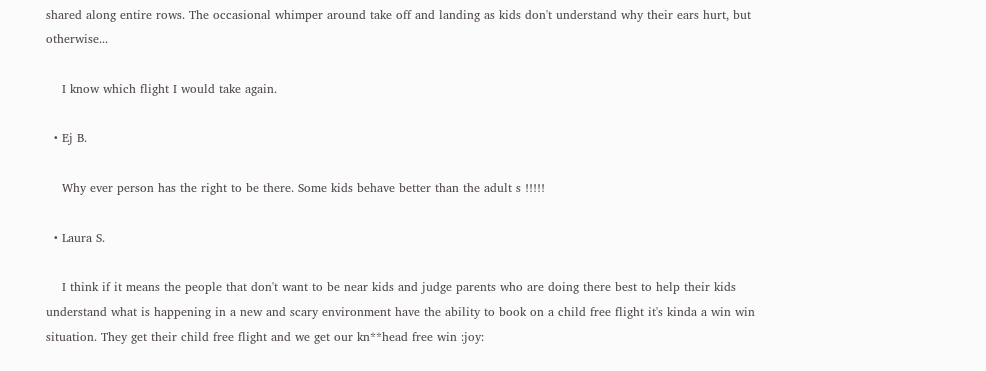shared along entire rows. The occasional whimper around take off and landing as kids don't understand why their ears hurt, but otherwise...

    I know which flight I would take again.

  • Ej B.

    Why ever person has the right to be there. Some kids behave better than the adult s !!!!!

  • Laura S.

    I think if it means the people that don't want to be near kids and judge parents who are doing there best to help their kids understand what is happening in a new and scary environment have the ability to book on a child free flight it's kinda a win win situation. They get their child free flight and we get our kn**head free win :joy: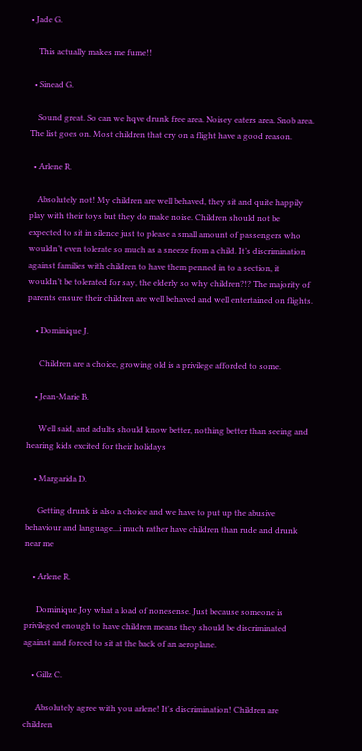• Jade G.

    This actually makes me fume!!

  • Sinead G.

    Sound great. So can we hqve drunk free area. Noisey eaters area. Snob area. The list goes on. Most children that cry on a flight have a good reason.

  • Arlene R.

    Absolutely not! My children are well behaved, they sit and quite happily play with their toys but they do make noise. Children should not be expected to sit in silence just to please a small amount of passengers who wouldn’t even tolerate so much as a sneeze from a child. It’s discrimination against families with children to have them penned in to a section, it wouldn’t be tolerated for say, the elderly so why children?!? The majority of parents ensure their children are well behaved and well entertained on flights.

    • Dominique J.

      Children are a choice, growing old is a privilege afforded to some.

    • Jean-Marie B.

      Well said, and adults should know better, nothing better than seeing and hearing kids excited for their holidays

    • Margarida D.

      Getting drunk is also a choice and we have to put up the abusive behaviour and language...i much rather have children than rude and drunk near me

    • Arlene R.

      Dominique Joy what a load of nonesense. Just because someone is privileged enough to have children means they should be discriminated against and forced to sit at the back of an aeroplane.

    • Gillz C.

      Absolutely agree with you arlene! It's discrimination! Children are children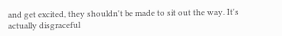and get excited, they shouldn't be made to sit out the way. It's actually disgraceful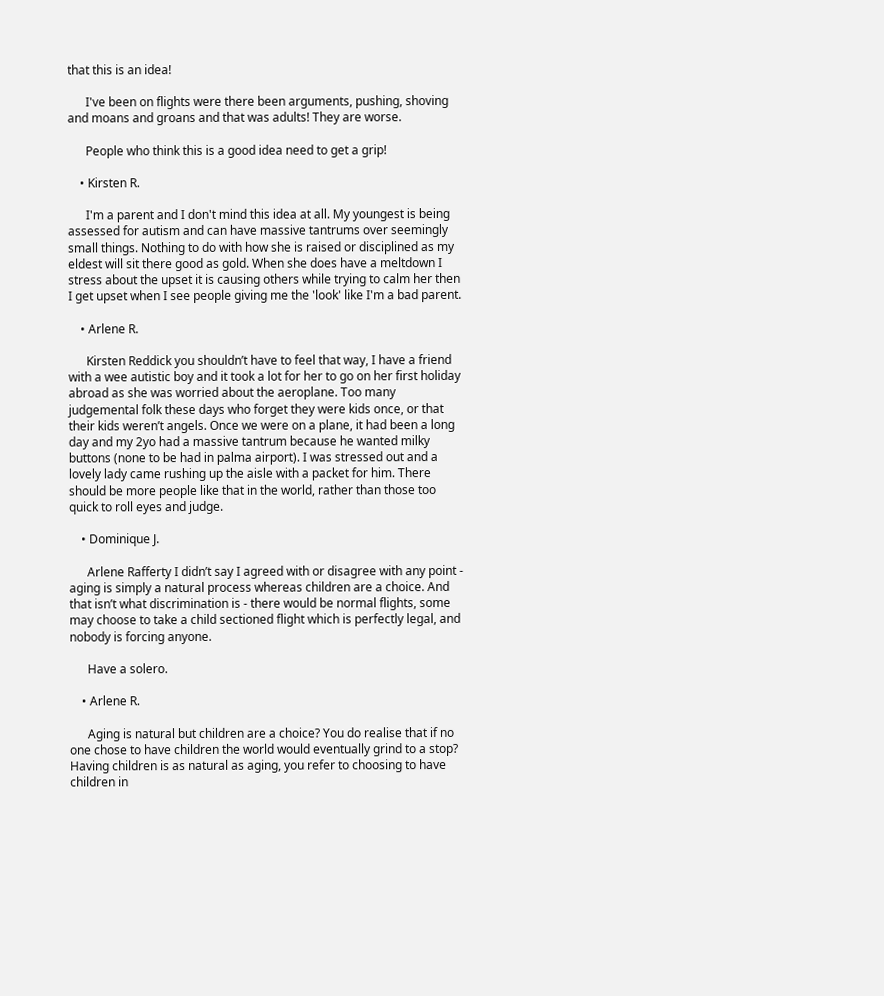that this is an idea!

      I've been on flights were there been arguments, pushing, shoving and moans and groans and that was adults! They are worse.

      People who think this is a good idea need to get a grip!

    • Kirsten R.

      I'm a parent and I don't mind this idea at all. My youngest is being assessed for autism and can have massive tantrums over seemingly small things. Nothing to do with how she is raised or disciplined as my eldest will sit there good as gold. When she does have a meltdown I stress about the upset it is causing others while trying to calm her then I get upset when I see people giving me the 'look' like I'm a bad parent.

    • Arlene R.

      Kirsten Reddick you shouldn’t have to feel that way, I have a friend with a wee autistic boy and it took a lot for her to go on her first holiday abroad as she was worried about the aeroplane. Too many judgemental folk these days who forget they were kids once, or that their kids weren’t angels. Once we were on a plane, it had been a long day and my 2yo had a massive tantrum because he wanted milky buttons (none to be had in palma airport). I was stressed out and a lovely lady came rushing up the aisle with a packet for him. There should be more people like that in the world, rather than those too quick to roll eyes and judge.

    • Dominique J.

      Arlene Rafferty I didn’t say I agreed with or disagree with any point - aging is simply a natural process whereas children are a choice. And that isn’t what discrimination is - there would be normal flights, some may choose to take a child sectioned flight which is perfectly legal, and nobody is forcing anyone.

      Have a solero.

    • Arlene R.

      Aging is natural but children are a choice? You do realise that if no one chose to have children the world would eventually grind to a stop? Having children is as natural as aging, you refer to choosing to have children in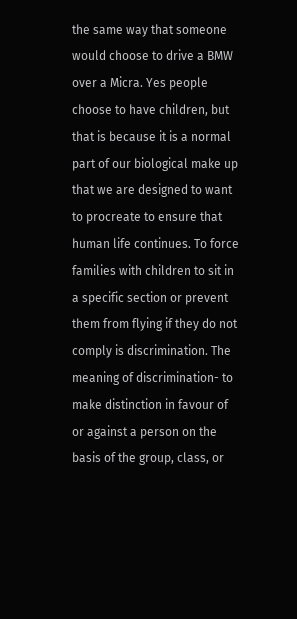the same way that someone would choose to drive a BMW over a Micra. Yes people choose to have children, but that is because it is a normal part of our biological make up that we are designed to want to procreate to ensure that human life continues. To force families with children to sit in a specific section or prevent them from flying if they do not comply is discrimination. The meaning of discrimination- to make distinction in favour of or against a person on the basis of the group, class, or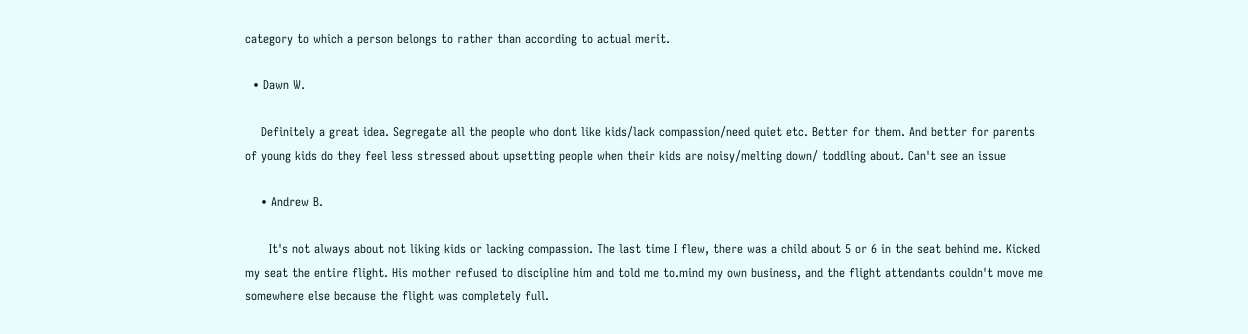category to which a person belongs to rather than according to actual merit.

  • Dawn W.

    Definitely a great idea. Segregate all the people who dont like kids/lack compassion/need quiet etc. Better for them. And better for parents of young kids do they feel less stressed about upsetting people when their kids are noisy/melting down/ toddling about. Can't see an issue

    • Andrew B.

      It's not always about not liking kids or lacking compassion. The last time I flew, there was a child about 5 or 6 in the seat behind me. Kicked my seat the entire flight. His mother refused to discipline him and told me to.mind my own business, and the flight attendants couldn't move me somewhere else because the flight was completely full.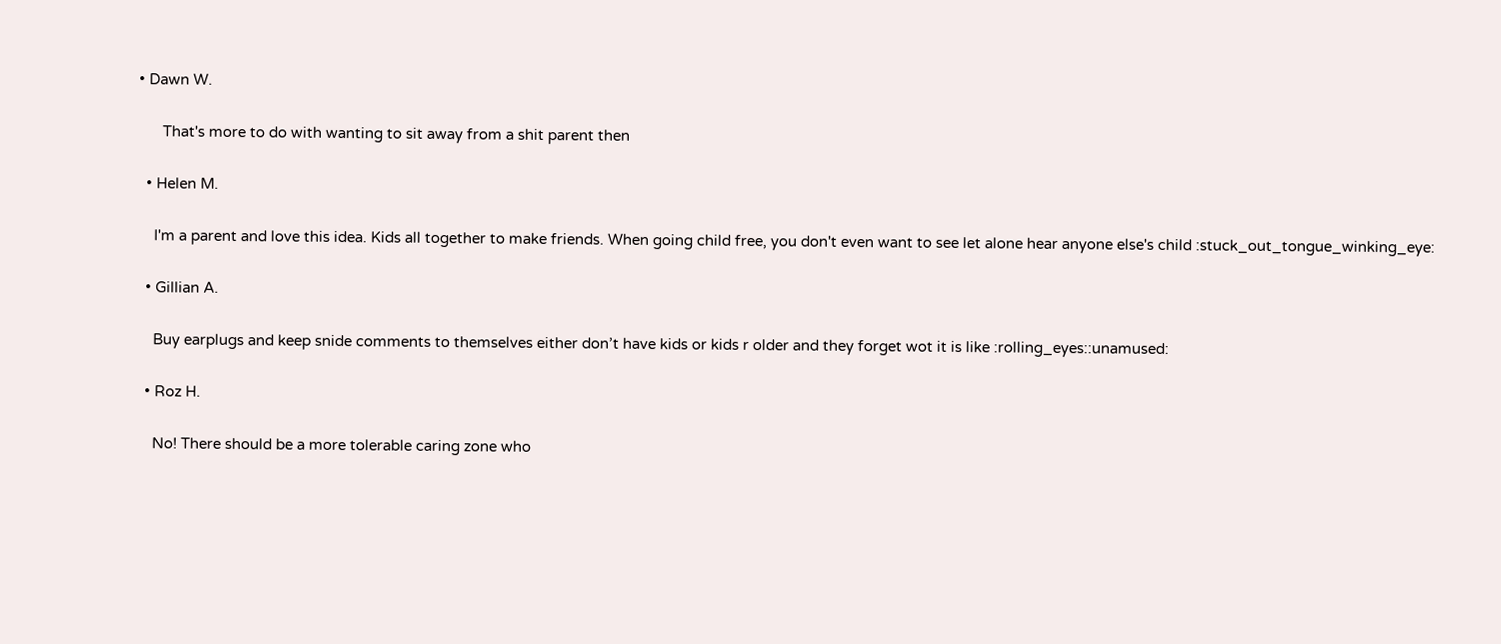• Dawn W.

      That's more to do with wanting to sit away from a shit parent then

  • Helen M.

    I'm a parent and love this idea. Kids all together to make friends. When going child free, you don't even want to see let alone hear anyone else's child :stuck_out_tongue_winking_eye:

  • Gillian A.

    Buy earplugs and keep snide comments to themselves either don’t have kids or kids r older and they forget wot it is like :rolling_eyes::unamused:

  • Roz H.

    No! There should be a more tolerable caring zone who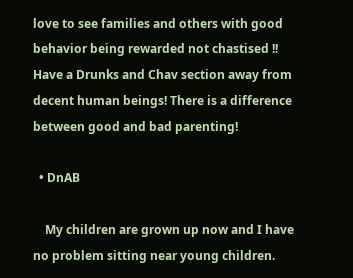love to see families and others with good behavior being rewarded not chastised !! Have a Drunks and Chav section away from decent human beings! There is a difference between good and bad parenting!

  • DnAB

    My children are grown up now and I have no problem sitting near young children.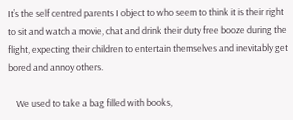It’s the self centred parents I object to who seem to think it is their right to sit and watch a movie, chat and drink their duty free booze during the flight, expecting their children to entertain themselves and inevitably get bored and annoy others.

    We used to take a bag filled with books,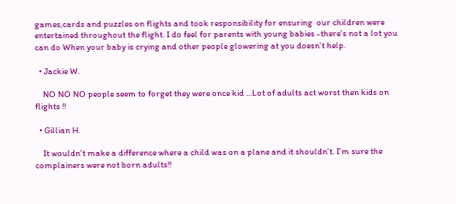games,cards and puzzles on flights and took responsibility for ensuring  our children were entertained throughout the flight. I do feel for parents with young babies -there’s not a lot you can do When your baby is crying and other people glowering at you doesn’t help.

  • Jackie W.

    NO NO NO people seem to forget they were once kid ...Lot of adults act worst then kids on flights !!

  • Gillian H.

    It wouldn’t make a difference where a child was on a plane and it shouldn’t. I’m sure the complainers were not born adults!!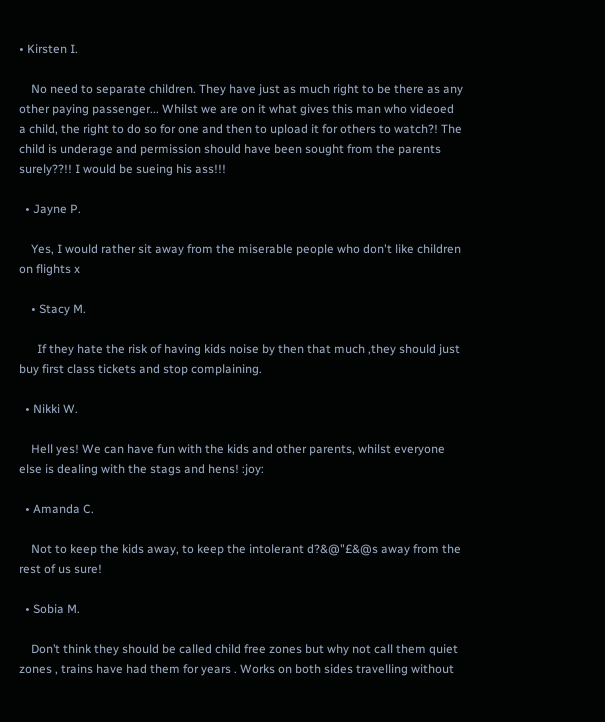• Kirsten I.

    No need to separate children. They have just as much right to be there as any other paying passenger... Whilst we are on it what gives this man who videoed a child, the right to do so for one and then to upload it for others to watch?! The child is underage and permission should have been sought from the parents surely??!! I would be sueing his ass!!!

  • Jayne P.

    Yes, I would rather sit away from the miserable people who don't like children on flights x

    • Stacy M.

      If they hate the risk of having kids noise by then that much ,they should just buy first class tickets and stop complaining.

  • Nikki W.

    Hell yes! We can have fun with the kids and other parents, whilst everyone else is dealing with the stags and hens! :joy:

  • Amanda C.

    Not to keep the kids away, to keep the intolerant d?&@"£&@s away from the rest of us sure!

  • Sobia M.

    Don’t think they should be called child free zones but why not call them quiet zones , trains have had them for years . Works on both sides travelling without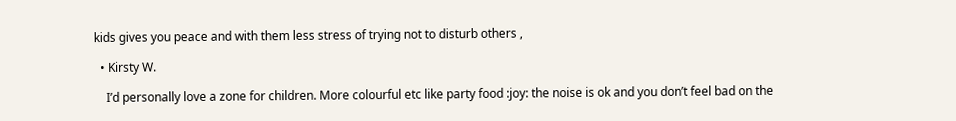kids gives you peace and with them less stress of trying not to disturb others ,

  • Kirsty W.

    I’d personally love a zone for children. More colourful etc like party food :joy: the noise is ok and you don’t feel bad on the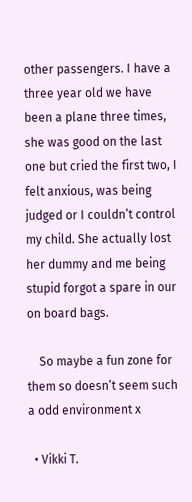other passengers. I have a three year old we have been a plane three times, she was good on the last one but cried the first two, I felt anxious, was being judged or I couldn’t control my child. She actually lost her dummy and me being stupid forgot a spare in our on board bags.

    So maybe a fun zone for them so doesn’t seem such a odd environment x

  • Vikki T.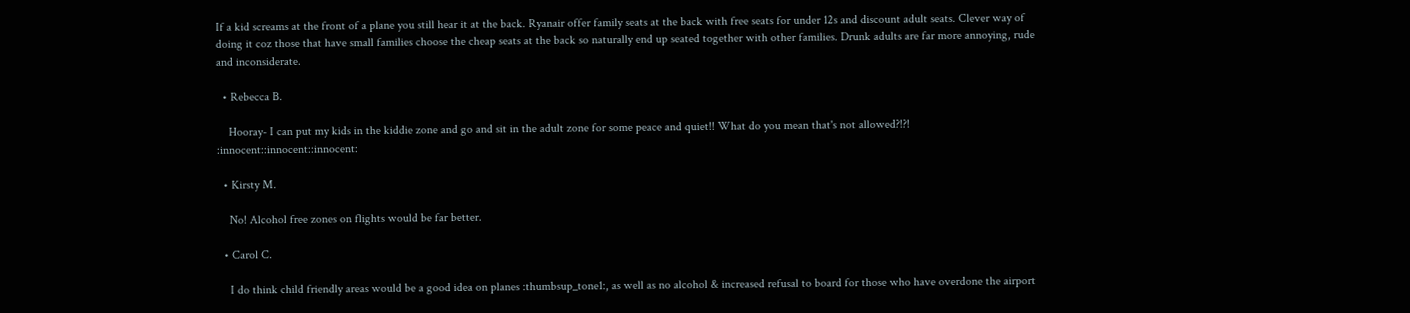If a kid screams at the front of a plane you still hear it at the back. Ryanair offer family seats at the back with free seats for under 12s and discount adult seats. Clever way of doing it coz those that have small families choose the cheap seats at the back so naturally end up seated together with other families. Drunk adults are far more annoying, rude and inconsiderate.

  • Rebecca B.

    Hooray- I can put my kids in the kiddie zone and go and sit in the adult zone for some peace and quiet!! What do you mean that's not allowed?!?! :innocent::innocent::innocent:

  • Kirsty M.

    No! Alcohol free zones on flights would be far better.

  • Carol C.

    I do think child friendly areas would be a good idea on planes :thumbsup_tone1:, as well as no alcohol & increased refusal to board for those who have overdone the airport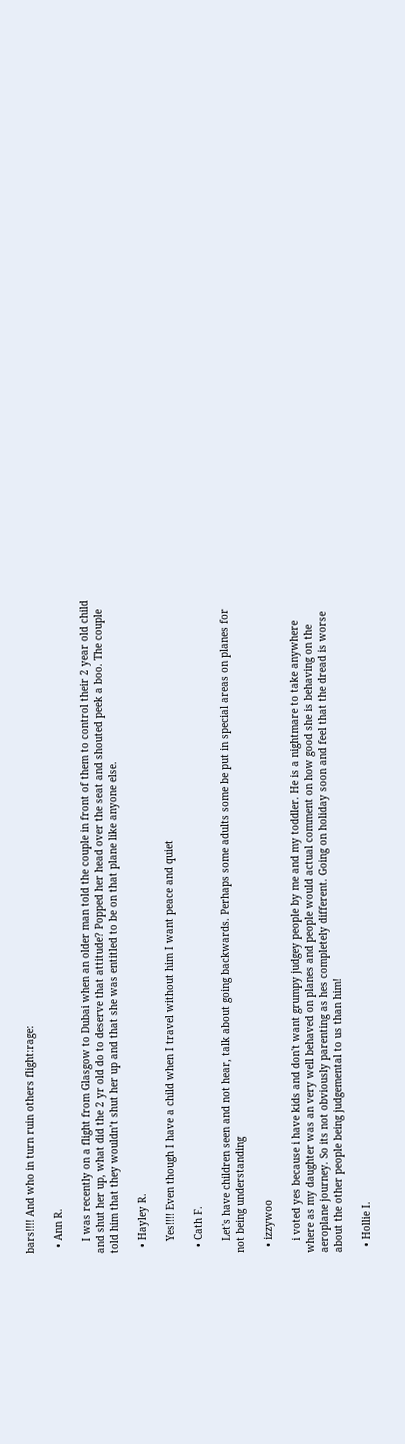bars!!!! And who in turn ruin others flight:rage:

  • Ann R.

    I was recently on a flight from Glasgow to Dubai when an older man told the couple in front of them to control their 2 year old child and shut her up, what did the 2 yr old do to deserve that attitude? Popped her head over the seat and shouted peek a boo. The couple told him that they wouldn’t shut her up and that she was entitled to be on that plane like anyone else.

  • Hayley R.

    Yes!!!! Even though I have a child when I travel without him I want peace and quiet

  • Cath F.

    Let's have children seen and not hear, talk about going backwards. Perhaps some adults some be put in special areas on planes for not being understanding

  • izzywoo

    i voted yes because i have kids and don't want grumpy judgey people by me and my toddler. He is a nightmare to take anywhere where as my daughter was an very well behaved on planes and people would actual comment on how good she is behaving on the aeroplane journey. So its not obviously parenting as hes completely different. Going on holiday soon and feel that the dread is worse about the other people being judgemental to us than him!

  • Hollie I.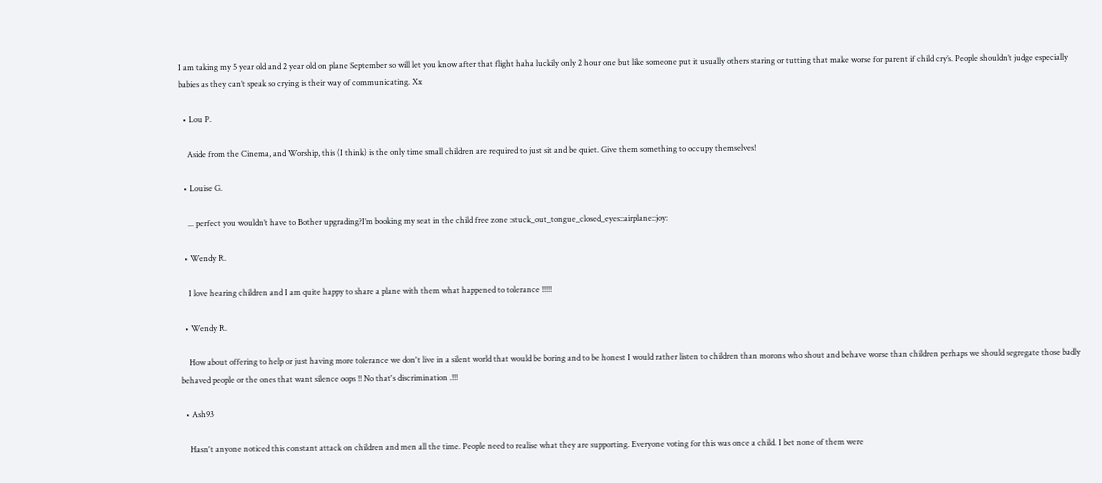I am taking my 5 year old and 2 year old on plane September so will let you know after that flight haha luckily only 2 hour one but like someone put it usually others staring or tutting that make worse for parent if child cry’s. People shouldn’t judge especially babies as they can’t speak so crying is their way of communicating. Xx

  • Lou P.

    Aside from the Cinema, and Worship, this (I think) is the only time small children are required to just sit and be quiet. Give them something to occupy themselves!

  • Louise G.

    ... perfect you wouldn’t have to Bother upgrading?I’m booking my seat in the child free zone :stuck_out_tongue_closed_eyes::airplane::joy:

  • Wendy R.

    I love hearing children and I am quite happy to share a plane with them what happened to tolerance !!!!!

  • Wendy R.

    How about offering to help or just having more tolerance we don't live in a silent world that would be boring and to be honest I would rather listen to children than morons who shout and behave worse than children perhaps we should segregate those badly behaved people or the ones that want silence oops !! No that's discrimination .!!!

  • Ash93

    Hasn't anyone noticed this constant attack on children and men all the time. People need to realise what they are supporting. Everyone voting for this was once a child. I bet none of them were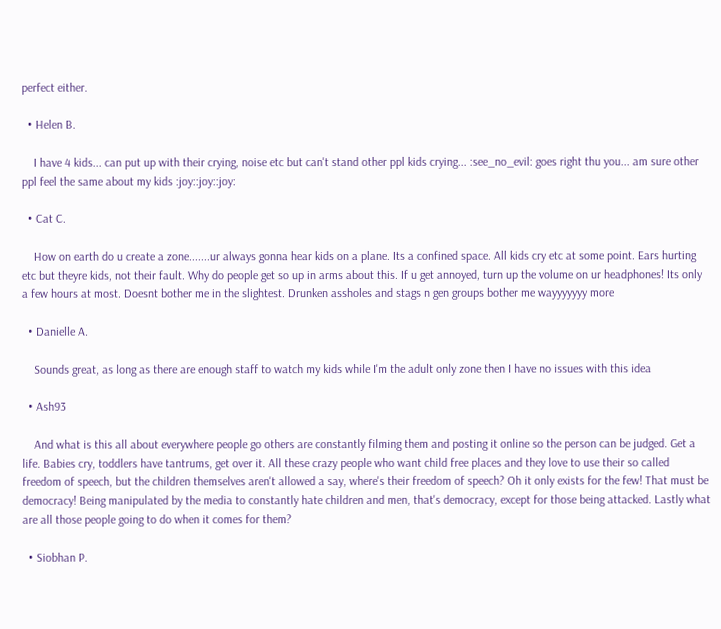perfect either.

  • Helen B.

    I have 4 kids... can put up with their crying, noise etc but can't stand other ppl kids crying... :see_no_evil: goes right thu you... am sure other ppl feel the same about my kids :joy::joy::joy:

  • Cat C.

    How on earth do u create a zone.......ur always gonna hear kids on a plane. Its a confined space. All kids cry etc at some point. Ears hurting etc but theyre kids, not their fault. Why do people get so up in arms about this. If u get annoyed, turn up the volume on ur headphones! Its only a few hours at most. Doesnt bother me in the slightest. Drunken assholes and stags n gen groups bother me wayyyyyyy more

  • Danielle A.

    Sounds great, as long as there are enough staff to watch my kids while I'm the adult only zone then I have no issues with this idea

  • Ash93

    And what is this all about everywhere people go others are constantly filming them and posting it online so the person can be judged. Get a life. Babies cry, toddlers have tantrums, get over it. All these crazy people who want child free places and they love to use their so called freedom of speech, but the children themselves aren't allowed a say, where's their freedom of speech? Oh it only exists for the few! That must be democracy! Being manipulated by the media to constantly hate children and men, that's democracy, except for those being attacked. Lastly what are all those people going to do when it comes for them?

  • Siobhan P.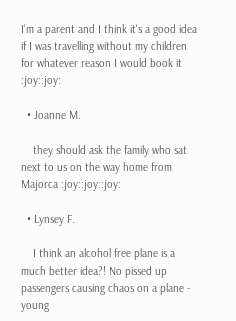I'm a parent and I think it's a good idea if I was travelling without my children for whatever reason I would book it :joy::joy:

  • Joanne M.

    they should ask the family who sat next to us on the way home from Majorca :joy::joy::joy:

  • Lynsey F.

    I think an alcohol free plane is a much better idea?! No pissed up passengers causing chaos on a plane - young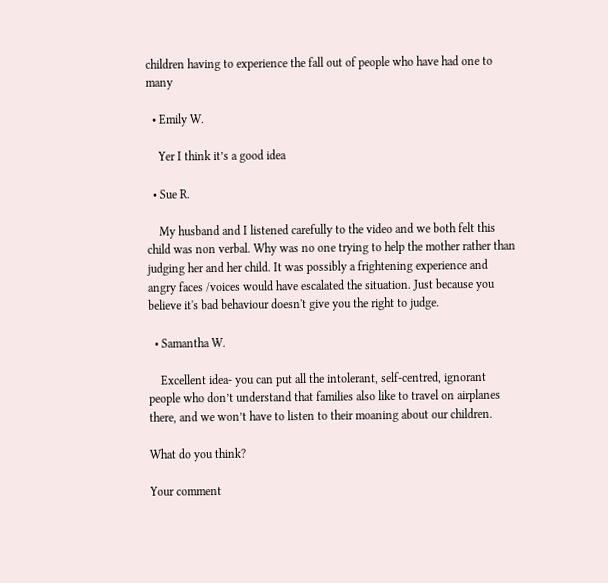children having to experience the fall out of people who have had one to many

  • Emily W.

    Yer I think it’s a good idea

  • Sue R.

    My husband and I listened carefully to the video and we both felt this child was non verbal. Why was no one trying to help the mother rather than judging her and her child. It was possibly a frightening experience and angry faces /voices would have escalated the situation. Just because you believe it's bad behaviour doesn't give you the right to judge.

  • Samantha W.

    Excellent idea- you can put all the intolerant, self-centred, ignorant people who don’t understand that families also like to travel on airplanes there, and we won’t have to listen to their moaning about our children.

What do you think?

Your comment